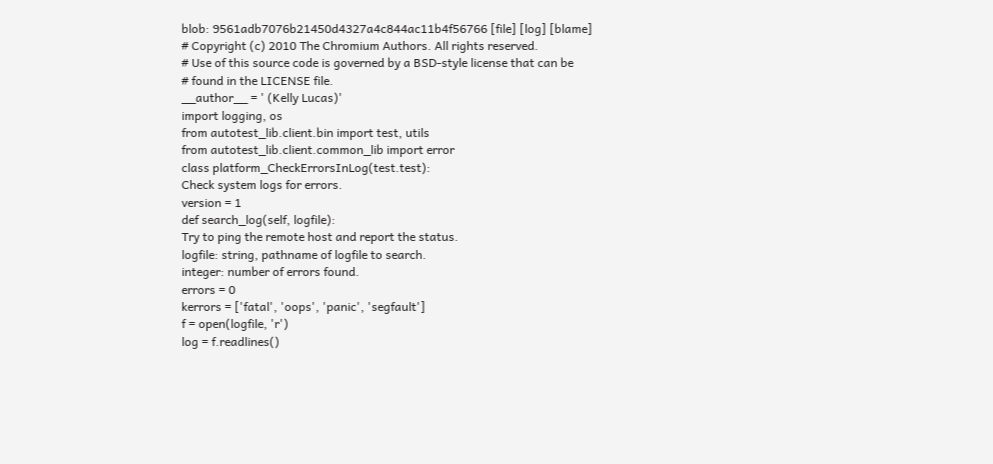blob: 9561adb7076b21450d4327a4c844ac11b4f56766 [file] [log] [blame]
# Copyright (c) 2010 The Chromium Authors. All rights reserved.
# Use of this source code is governed by a BSD-style license that can be
# found in the LICENSE file.
__author__ = ' (Kelly Lucas)'
import logging, os
from autotest_lib.client.bin import test, utils
from autotest_lib.client.common_lib import error
class platform_CheckErrorsInLog(test.test):
Check system logs for errors.
version = 1
def search_log(self, logfile):
Try to ping the remote host and report the status.
logfile: string, pathname of logfile to search.
integer: number of errors found.
errors = 0
kerrors = ['fatal', 'oops', 'panic', 'segfault']
f = open(logfile, 'r')
log = f.readlines()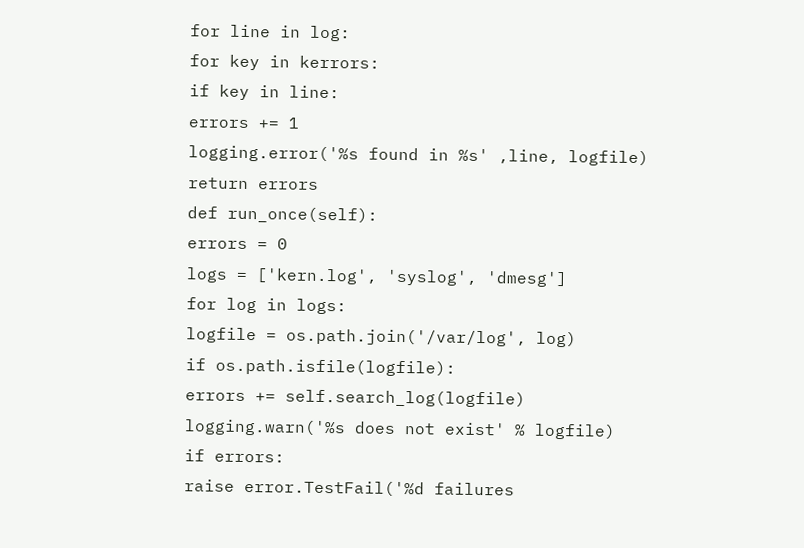for line in log:
for key in kerrors:
if key in line:
errors += 1
logging.error('%s found in %s' ,line, logfile)
return errors
def run_once(self):
errors = 0
logs = ['kern.log', 'syslog', 'dmesg']
for log in logs:
logfile = os.path.join('/var/log', log)
if os.path.isfile(logfile):
errors += self.search_log(logfile)
logging.warn('%s does not exist' % logfile)
if errors:
raise error.TestFail('%d failures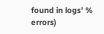found in logs' % errors)